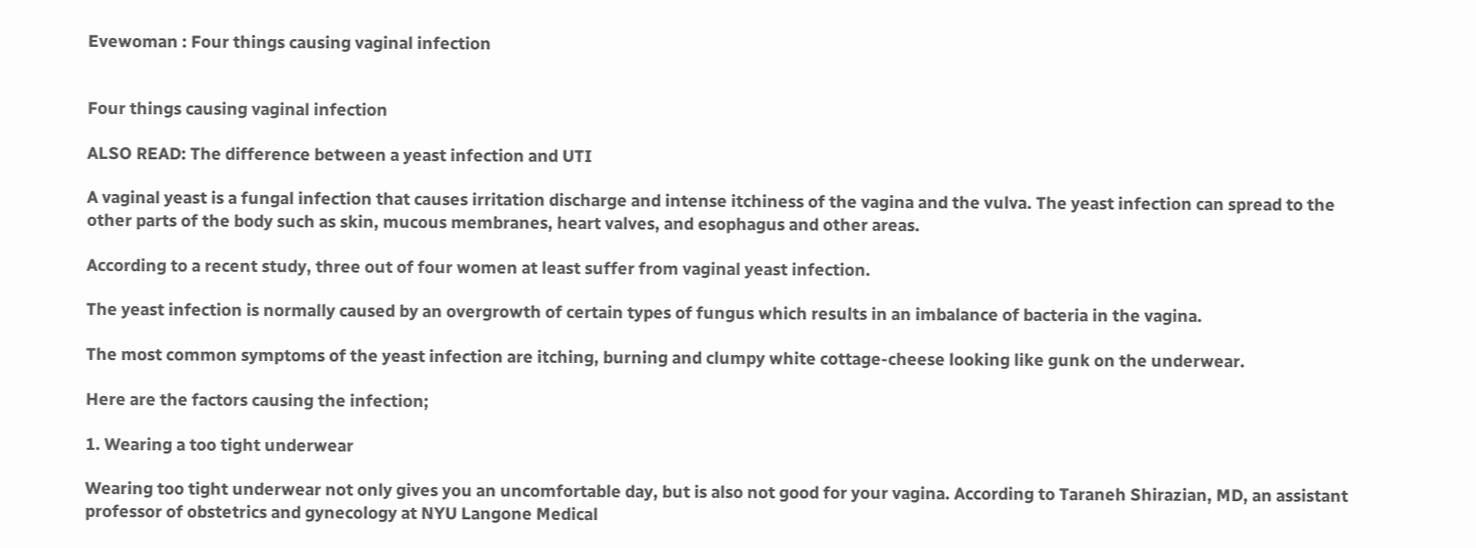Evewoman : Four things causing vaginal infection


Four things causing vaginal infection

ALSO READ: The difference between a yeast infection and UTI

A vaginal yeast is a fungal infection that causes irritation discharge and intense itchiness of the vagina and the vulva. The yeast infection can spread to the other parts of the body such as skin, mucous membranes, heart valves, and esophagus and other areas.

According to a recent study, three out of four women at least suffer from vaginal yeast infection.

The yeast infection is normally caused by an overgrowth of certain types of fungus which results in an imbalance of bacteria in the vagina.

The most common symptoms of the yeast infection are itching, burning and clumpy white cottage-cheese looking like gunk on the underwear.

Here are the factors causing the infection;

1. Wearing a too tight underwear

Wearing too tight underwear not only gives you an uncomfortable day, but is also not good for your vagina. According to Taraneh Shirazian, MD, an assistant professor of obstetrics and gynecology at NYU Langone Medical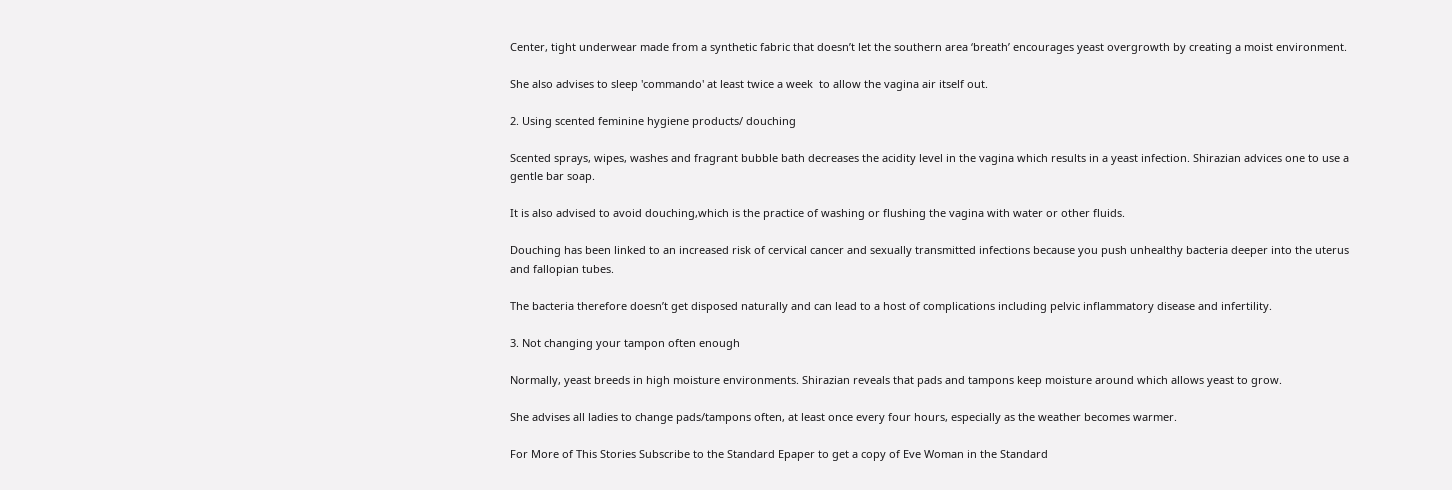Center, tight underwear made from a synthetic fabric that doesn’t let the southern area ‘breath’ encourages yeast overgrowth by creating a moist environment.

She also advises to sleep 'commando' at least twice a week  to allow the vagina air itself out.

2. Using scented feminine hygiene products/ douching

Scented sprays, wipes, washes and fragrant bubble bath decreases the acidity level in the vagina which results in a yeast infection. Shirazian advices one to use a gentle bar soap.

It is also advised to avoid douching,which is the practice of washing or flushing the vagina with water or other fluids.

Douching has been linked to an increased risk of cervical cancer and sexually transmitted infections because you push unhealthy bacteria deeper into the uterus and fallopian tubes.

The bacteria therefore doesn’t get disposed naturally and can lead to a host of complications including pelvic inflammatory disease and infertility.

3. Not changing your tampon often enough

Normally, yeast breeds in high moisture environments. Shirazian reveals that pads and tampons keep moisture around which allows yeast to grow.

She advises all ladies to change pads/tampons often, at least once every four hours, especially as the weather becomes warmer.

For More of This Stories Subscribe to the Standard Epaper to get a copy of Eve Woman in the Standard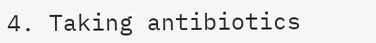4. Taking antibiotics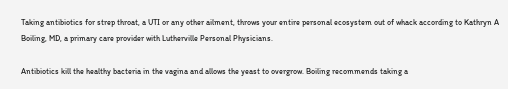Taking antibiotics for strep throat, a UTI or any other ailment, throws your entire personal ecosystem out of whack according to Kathryn A Boiling, MD, a primary care provider with Lutherville Personal Physicians.

Antibiotics kill the healthy bacteria in the vagina and allows the yeast to overgrow. Boiling recommends taking a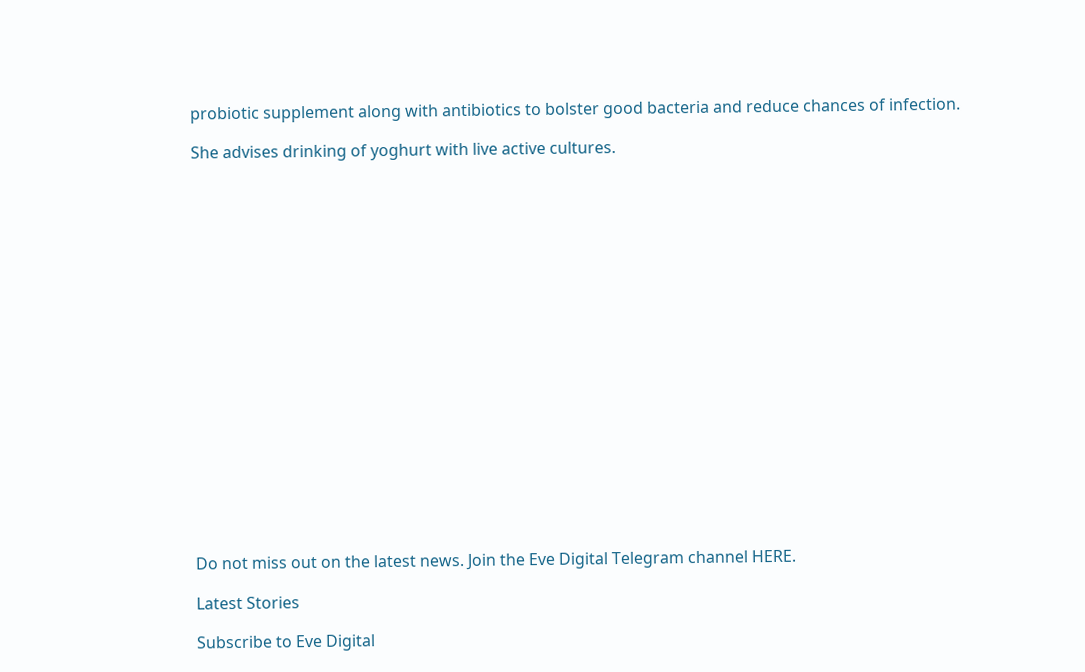probiotic supplement along with antibiotics to bolster good bacteria and reduce chances of infection.

She advises drinking of yoghurt with live active cultures.




















Do not miss out on the latest news. Join the Eve Digital Telegram channel HERE.

Latest Stories

Subscribe to Eve Digital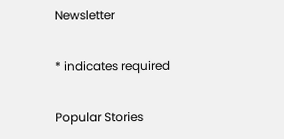Newsletter

* indicates required

Popular Stories